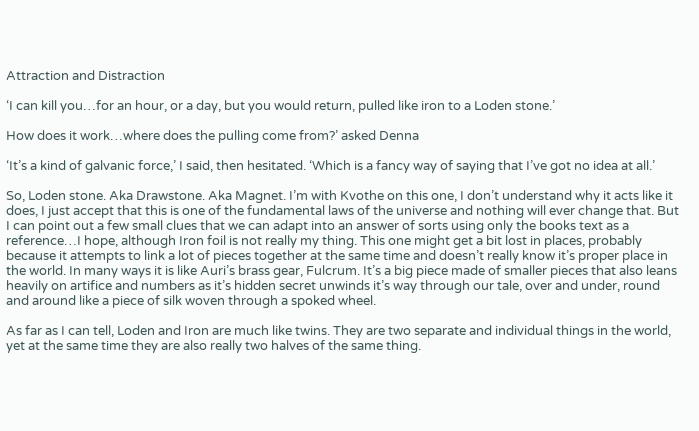Attraction and Distraction

‘I can kill you…for an hour, or a day, but you would return, pulled like iron to a Loden stone.’

How does it work…where does the pulling come from?’ asked Denna

‘It’s a kind of galvanic force,’ I said, then hesitated. ‘Which is a fancy way of saying that I’ve got no idea at all.’

So, Loden stone. Aka Drawstone. Aka Magnet. I’m with Kvothe on this one, I don’t understand why it acts like it does, I just accept that this is one of the fundamental laws of the universe and nothing will ever change that. But I can point out a few small clues that we can adapt into an answer of sorts using only the books text as a reference…I hope, although Iron foil is not really my thing. This one might get a bit lost in places, probably because it attempts to link a lot of pieces together at the same time and doesn’t really know it’s proper place in the world. In many ways it is like Auri’s brass gear, Fulcrum. It’s a big piece made of smaller pieces that also leans heavily on artifice and numbers as it’s hidden secret unwinds it’s way through our tale, over and under, round and around like a piece of silk woven through a spoked wheel.

As far as I can tell, Loden and Iron are much like twins. They are two separate and individual things in the world, yet at the same time they are also really two halves of the same thing.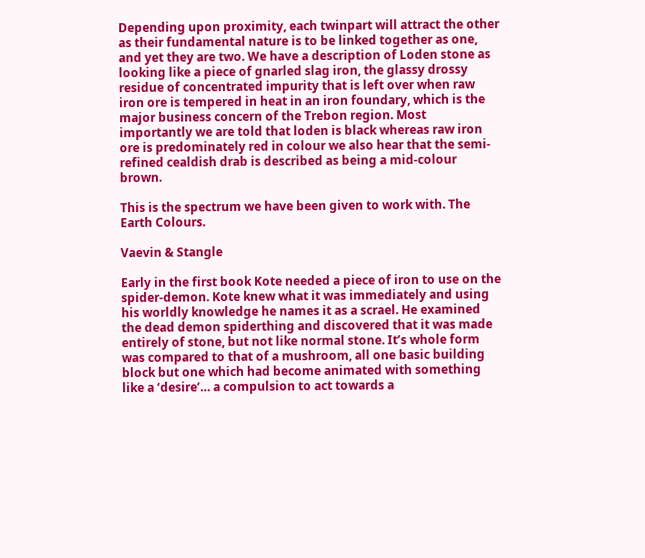Depending upon proximity, each twinpart will attract the other as their fundamental nature is to be linked together as one, and yet they are two. We have a description of Loden stone as looking like a piece of gnarled slag iron, the glassy drossy residue of concentrated impurity that is left over when raw iron ore is tempered in heat in an iron foundary, which is the major business concern of the Trebon region. Most importantly we are told that loden is black whereas raw iron ore is predominately red in colour we also hear that the semi-refined cealdish drab is described as being a mid-colour brown.

This is the spectrum we have been given to work with. The Earth Colours.

Vaevin & Stangle

Early in the first book Kote needed a piece of iron to use on the spider-demon. Kote knew what it was immediately and using his worldly knowledge he names it as a scrael. He examined the dead demon spiderthing and discovered that it was made entirely of stone, but not like normal stone. It’s whole form was compared to that of a mushroom, all one basic building block but one which had become animated with something like a ‘desire’… a compulsion to act towards a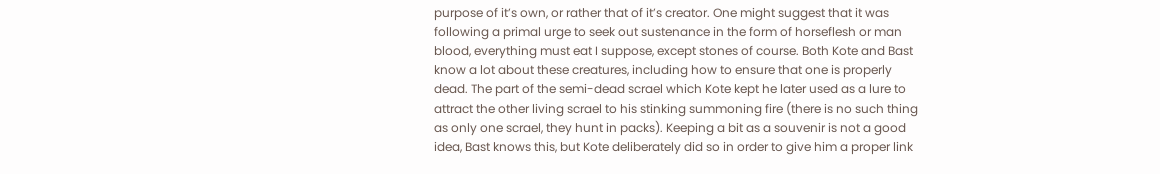purpose of it’s own, or rather that of it’s creator. One might suggest that it was following a primal urge to seek out sustenance in the form of horseflesh or man blood, everything must eat I suppose, except stones of course. Both Kote and Bast know a lot about these creatures, including how to ensure that one is properly dead. The part of the semi-dead scrael which Kote kept he later used as a lure to attract the other living scrael to his stinking summoning fire (there is no such thing as only one scrael, they hunt in packs). Keeping a bit as a souvenir is not a good idea, Bast knows this, but Kote deliberately did so in order to give him a proper link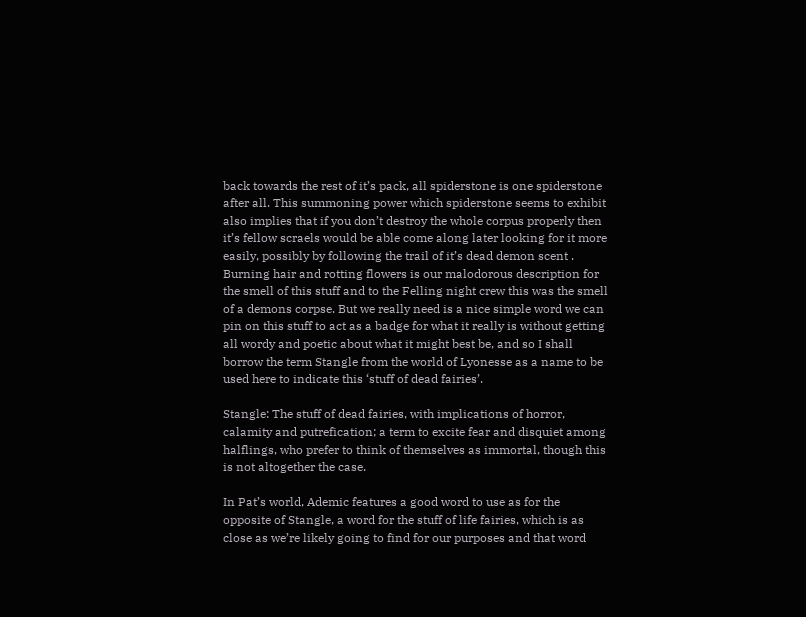back towards the rest of it’s pack, all spiderstone is one spiderstone after all. This summoning power which spiderstone seems to exhibit also implies that if you don’t destroy the whole corpus properly then it’s fellow scraels would be able come along later looking for it more easily, possibly by following the trail of it’s dead demon scent . Burning hair and rotting flowers is our malodorous description for the smell of this stuff and to the Felling night crew this was the smell of a demons corpse. But we really need is a nice simple word we can pin on this stuff to act as a badge for what it really is without getting all wordy and poetic about what it might best be, and so I shall borrow the term Stangle from the world of Lyonesse as a name to be used here to indicate this ‘stuff of dead fairies’.

Stangle: The stuff of dead fairies, with implications of horror, calamity and putrefication; a term to excite fear and disquiet among halflings, who prefer to think of themselves as immortal, though this is not altogether the case.

In Pat’s world, Ademic features a good word to use as for the opposite of Stangle, a word for the stuff of life fairies, which is as close as we’re likely going to find for our purposes and that word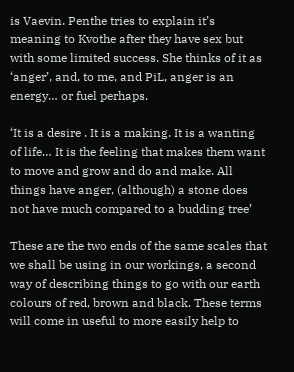is Vaevin. Penthe tries to explain it’s meaning to Kvothe after they have sex but with some limited success. She thinks of it as ‘anger’, and, to me, and PiL, anger is an energy… or fuel perhaps.

‘It is a desire . It is a making. It is a wanting of life… It is the feeling that makes them want to move and grow and do and make. All things have anger, (although) a stone does not have much compared to a budding tree’

These are the two ends of the same scales that we shall be using in our workings, a second way of describing things to go with our earth colours of red, brown and black. These terms will come in useful to more easily help to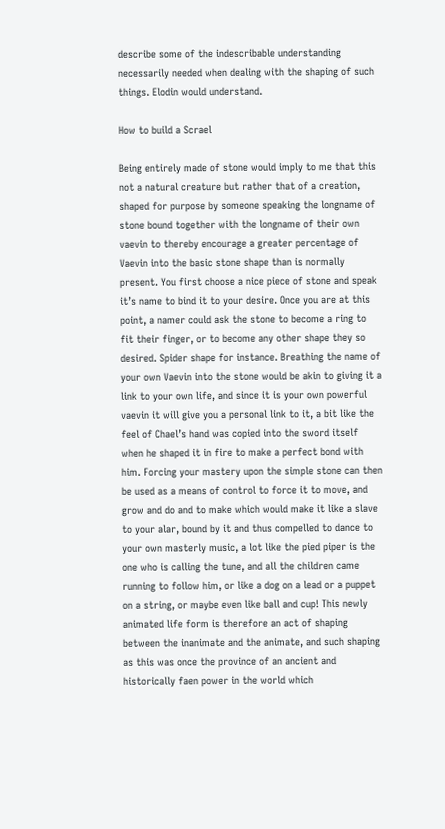describe some of the indescribable understanding necessarily needed when dealing with the shaping of such things. Elodin would understand.

How to build a Scrael

Being entirely made of stone would imply to me that this not a natural creature but rather that of a creation, shaped for purpose by someone speaking the longname of stone bound together with the longname of their own vaevin to thereby encourage a greater percentage of Vaevin into the basic stone shape than is normally present. You first choose a nice piece of stone and speak it’s name to bind it to your desire. Once you are at this point, a namer could ask the stone to become a ring to fit their finger, or to become any other shape they so desired. Spider shape for instance. Breathing the name of your own Vaevin into the stone would be akin to giving it a link to your own life, and since it is your own powerful vaevin it will give you a personal link to it, a bit like the feel of Chael’s hand was copied into the sword itself when he shaped it in fire to make a perfect bond with him. Forcing your mastery upon the simple stone can then be used as a means of control to force it to move, and grow and do and to make which would make it like a slave to your alar, bound by it and thus compelled to dance to your own masterly music, a lot like the pied piper is the one who is calling the tune, and all the children came running to follow him, or like a dog on a lead or a puppet on a string, or maybe even like ball and cup! This newly animated life form is therefore an act of shaping between the inanimate and the animate, and such shaping as this was once the province of an ancient and historically faen power in the world which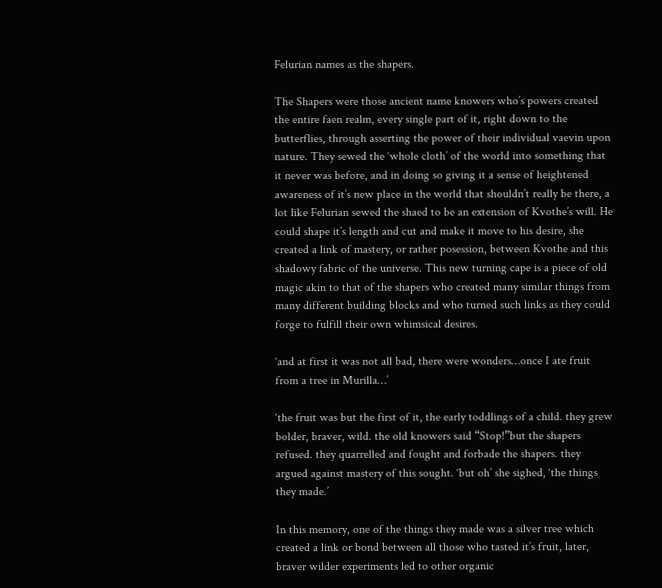Felurian names as the shapers.

The Shapers were those ancient name knowers who’s powers created the entire faen realm, every single part of it, right down to the butterflies, through asserting the power of their individual vaevin upon nature. They sewed the ‘whole cloth’ of the world into something that it never was before, and in doing so giving it a sense of heightened awareness of it’s new place in the world that shouldn’t really be there, a lot like Felurian sewed the shaed to be an extension of Kvothe’s will. He could shape it’s length and cut and make it move to his desire, she created a link of mastery, or rather posession, between Kvothe and this shadowy fabric of the universe. This new turning cape is a piece of old magic akin to that of the shapers who created many similar things from many different building blocks and who turned such links as they could forge to fulfill their own whimsical desires.

‘and at first it was not all bad, there were wonders…once I ate fruit from a tree in Murilla…’

‘the fruit was but the first of it, the early toddlings of a child. they grew bolder, braver, wild. the old knowers said “Stop!”but the shapers refused. they quarrelled and fought and forbade the shapers. they argued against mastery of this sought. ‘but oh’ she sighed, ‘the things they made.’

In this memory, one of the things they made was a silver tree which created a link or bond between all those who tasted it’s fruit, later, braver wilder experiments led to other organic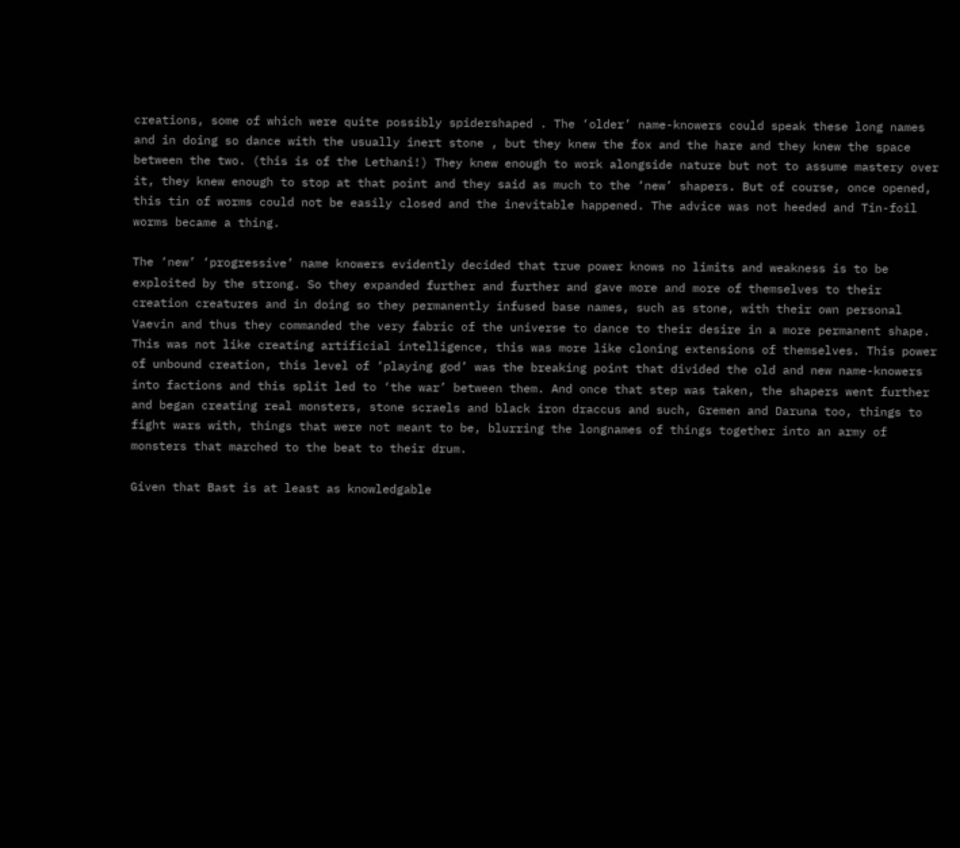creations, some of which were quite possibly spidershaped . The ‘older’ name-knowers could speak these long names and in doing so dance with the usually inert stone , but they knew the fox and the hare and they knew the space between the two. (this is of the Lethani!) They knew enough to work alongside nature but not to assume mastery over it, they knew enough to stop at that point and they said as much to the ‘new’ shapers. But of course, once opened, this tin of worms could not be easily closed and the inevitable happened. The advice was not heeded and Tin-foil worms became a thing.

The ‘new’ ‘progressive’ name knowers evidently decided that true power knows no limits and weakness is to be exploited by the strong. So they expanded further and further and gave more and more of themselves to their creation creatures and in doing so they permanently infused base names, such as stone, with their own personal Vaevin and thus they commanded the very fabric of the universe to dance to their desire in a more permanent shape. This was not like creating artificial intelligence, this was more like cloning extensions of themselves. This power of unbound creation, this level of ‘playing god’ was the breaking point that divided the old and new name-knowers into factions and this split led to ‘the war’ between them. And once that step was taken, the shapers went further and began creating real monsters, stone scraels and black iron draccus and such, Gremen and Daruna too, things to fight wars with, things that were not meant to be, blurring the longnames of things together into an army of monsters that marched to the beat to their drum.

Given that Bast is at least as knowledgable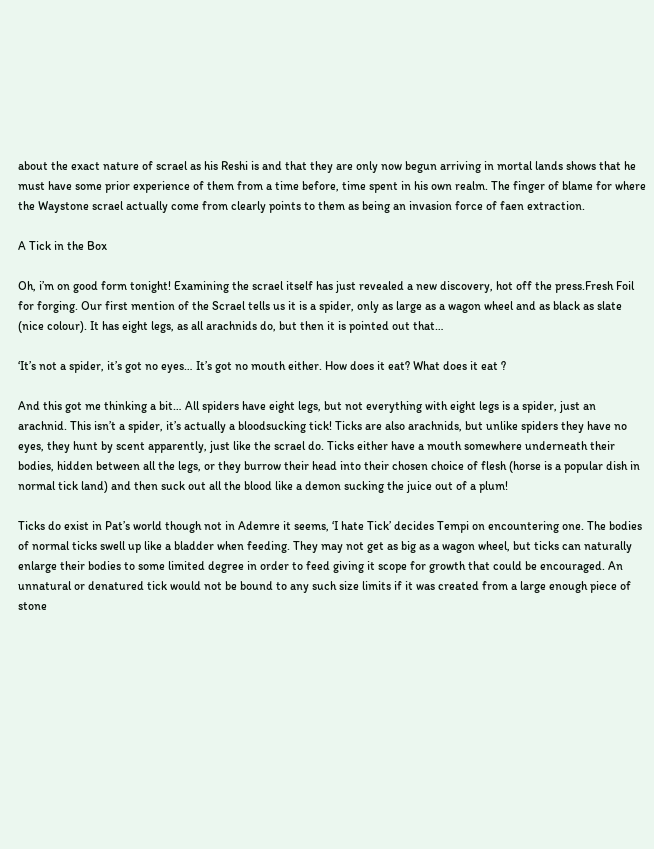about the exact nature of scrael as his Reshi is and that they are only now begun arriving in mortal lands shows that he must have some prior experience of them from a time before, time spent in his own realm. The finger of blame for where the Waystone scrael actually come from clearly points to them as being an invasion force of faen extraction.

A Tick in the Box

Oh, i’m on good form tonight! Examining the scrael itself has just revealed a new discovery, hot off the press.Fresh Foil for forging. Our first mention of the Scrael tells us it is a spider, only as large as a wagon wheel and as black as slate (nice colour). It has eight legs, as all arachnids do, but then it is pointed out that…

‘It’s not a spider, it’s got no eyes… It’s got no mouth either. How does it eat? What does it eat ?

And this got me thinking a bit… All spiders have eight legs, but not everything with eight legs is a spider, just an arachnid. This isn’t a spider, it’s actually a bloodsucking tick! Ticks are also arachnids, but unlike spiders they have no eyes, they hunt by scent apparently, just like the scrael do. Ticks either have a mouth somewhere underneath their bodies, hidden between all the legs, or they burrow their head into their chosen choice of flesh (horse is a popular dish in normal tick land) and then suck out all the blood like a demon sucking the juice out of a plum!

Ticks do exist in Pat’s world though not in Ademre it seems, ‘I hate Tick’ decides Tempi on encountering one. The bodies of normal ticks swell up like a bladder when feeding. They may not get as big as a wagon wheel, but ticks can naturally enlarge their bodies to some limited degree in order to feed giving it scope for growth that could be encouraged. An unnatural or denatured tick would not be bound to any such size limits if it was created from a large enough piece of stone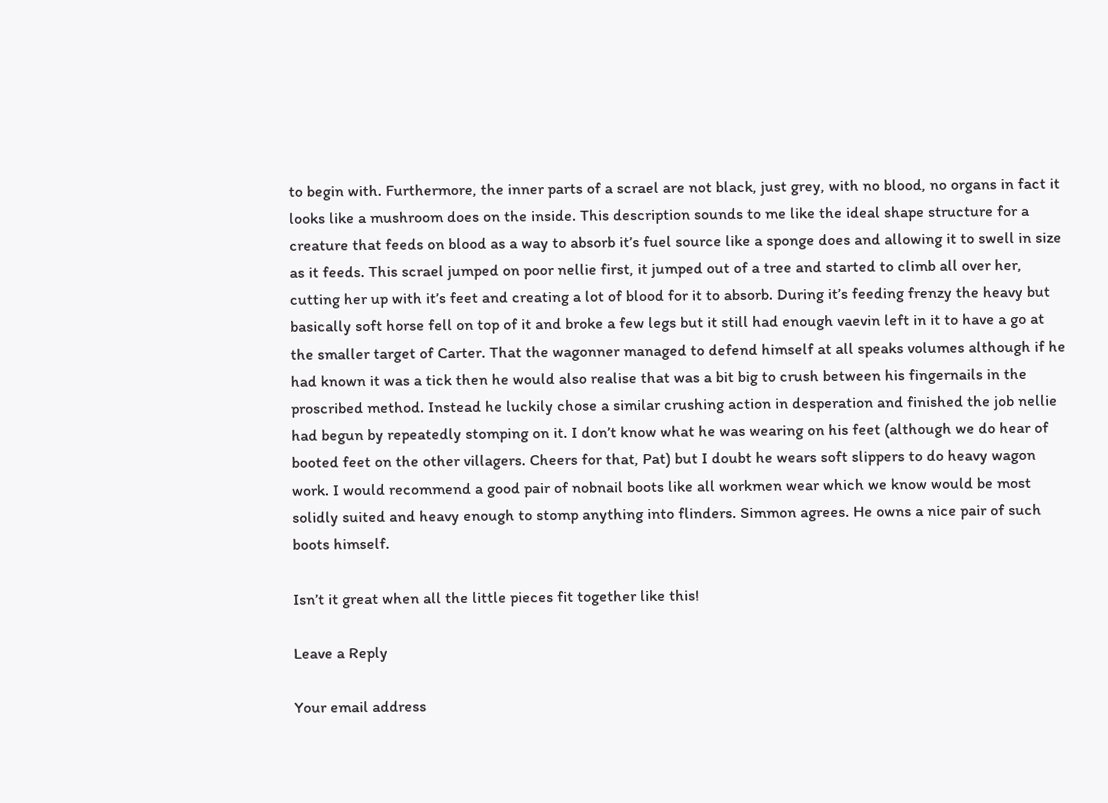to begin with. Furthermore, the inner parts of a scrael are not black, just grey, with no blood, no organs in fact it looks like a mushroom does on the inside. This description sounds to me like the ideal shape structure for a creature that feeds on blood as a way to absorb it’s fuel source like a sponge does and allowing it to swell in size as it feeds. This scrael jumped on poor nellie first, it jumped out of a tree and started to climb all over her, cutting her up with it’s feet and creating a lot of blood for it to absorb. During it’s feeding frenzy the heavy but basically soft horse fell on top of it and broke a few legs but it still had enough vaevin left in it to have a go at the smaller target of Carter. That the wagonner managed to defend himself at all speaks volumes although if he had known it was a tick then he would also realise that was a bit big to crush between his fingernails in the proscribed method. Instead he luckily chose a similar crushing action in desperation and finished the job nellie had begun by repeatedly stomping on it. I don’t know what he was wearing on his feet (although we do hear of booted feet on the other villagers. Cheers for that, Pat) but I doubt he wears soft slippers to do heavy wagon work. I would recommend a good pair of nobnail boots like all workmen wear which we know would be most solidly suited and heavy enough to stomp anything into flinders. Simmon agrees. He owns a nice pair of such boots himself.

Isn’t it great when all the little pieces fit together like this!

Leave a Reply

Your email address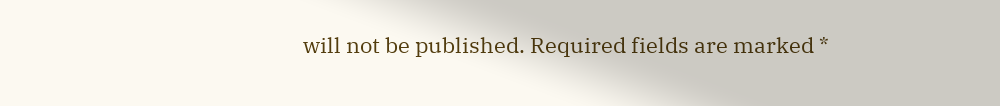will not be published. Required fields are marked *